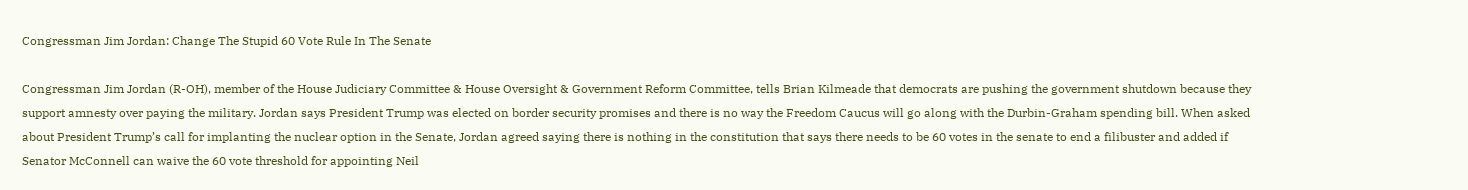Congressman Jim Jordan: Change The Stupid 60 Vote Rule In The Senate

Congressman Jim Jordan (R-OH), member of the House Judiciary Committee & House Oversight & Government Reform Committee, tells Brian Kilmeade that democrats are pushing the government shutdown because they support amnesty over paying the military. Jordan says President Trump was elected on border security promises and there is no way the Freedom Caucus will go along with the Durbin-Graham spending bill. When asked about President Trump’s call for implanting the nuclear option in the Senate, Jordan agreed saying there is nothing in the constitution that says there needs to be 60 votes in the senate to end a filibuster and added if Senator McConnell can waive the 60 vote threshold for appointing Neil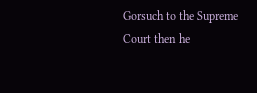Gorsuch to the Supreme Court then he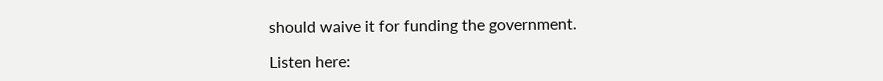should waive it for funding the government.

Listen here: